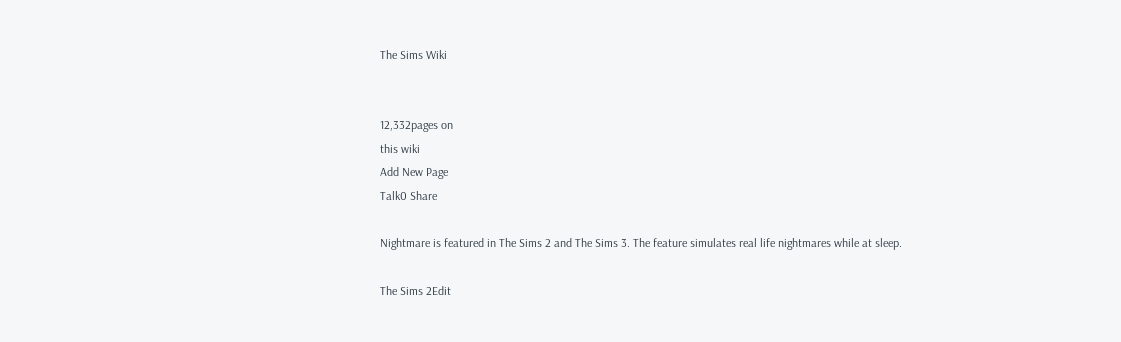The Sims Wiki


12,332pages on
this wiki
Add New Page
Talk0 Share

Nightmare is featured in The Sims 2 and The Sims 3. The feature simulates real life nightmares while at sleep.

The Sims 2Edit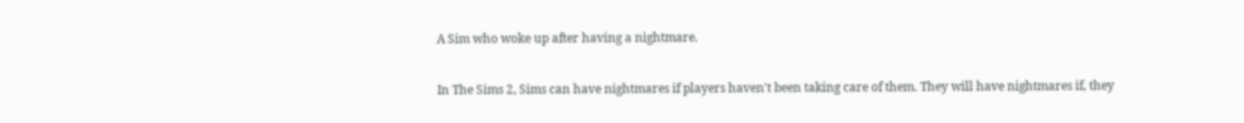A Sim who woke up after having a nightmare.

In The Sims 2, Sims can have nightmares if players haven't been taking care of them. They will have nightmares if, they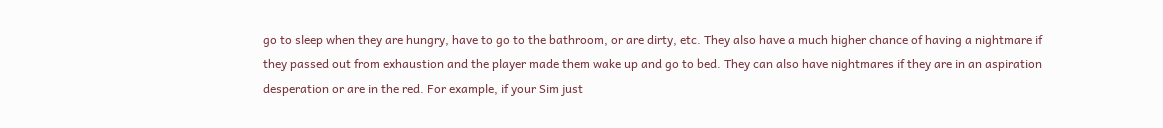go to sleep when they are hungry, have to go to the bathroom, or are dirty, etc. They also have a much higher chance of having a nightmare if they passed out from exhaustion and the player made them wake up and go to bed. They can also have nightmares if they are in an aspiration desperation or are in the red. For example, if your Sim just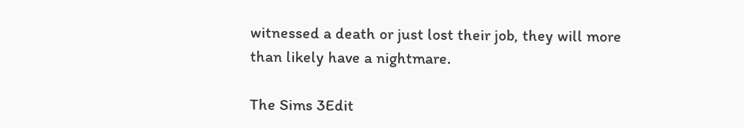witnessed a death or just lost their job, they will more than likely have a nightmare.

The Sims 3Edit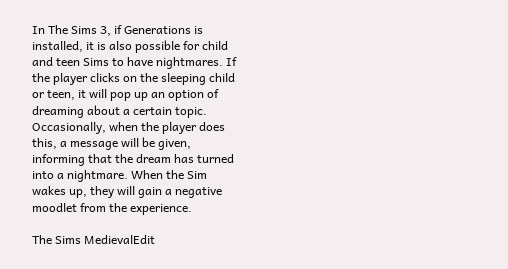In The Sims 3, if Generations is installed, it is also possible for child and teen Sims to have nightmares. If the player clicks on the sleeping child or teen, it will pop up an option of dreaming about a certain topic. Occasionally, when the player does this, a message will be given, informing that the dream has turned into a nightmare. When the Sim wakes up, they will gain a negative moodlet from the experience.

The Sims MedievalEdit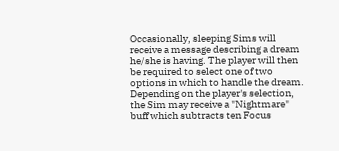Occasionally, sleeping Sims will receive a message describing a dream he/she is having. The player will then be required to select one of two options in which to handle the dream. Depending on the player's selection, the Sim may receive a "Nightmare" buff which subtracts ten Focus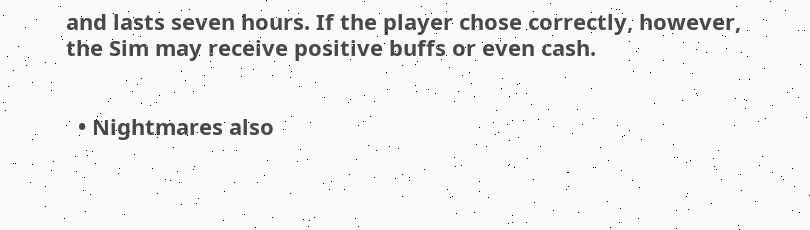and lasts seven hours. If the player chose correctly, however, the Sim may receive positive buffs or even cash.


  • Nightmares also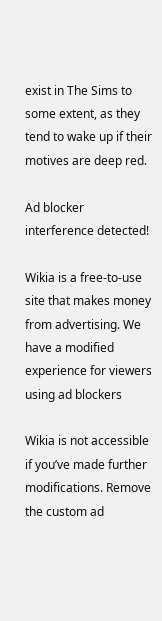exist in The Sims to some extent, as they tend to wake up if their motives are deep red.

Ad blocker interference detected!

Wikia is a free-to-use site that makes money from advertising. We have a modified experience for viewers using ad blockers

Wikia is not accessible if you’ve made further modifications. Remove the custom ad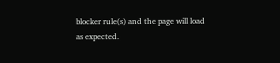blocker rule(s) and the page will load as expected.